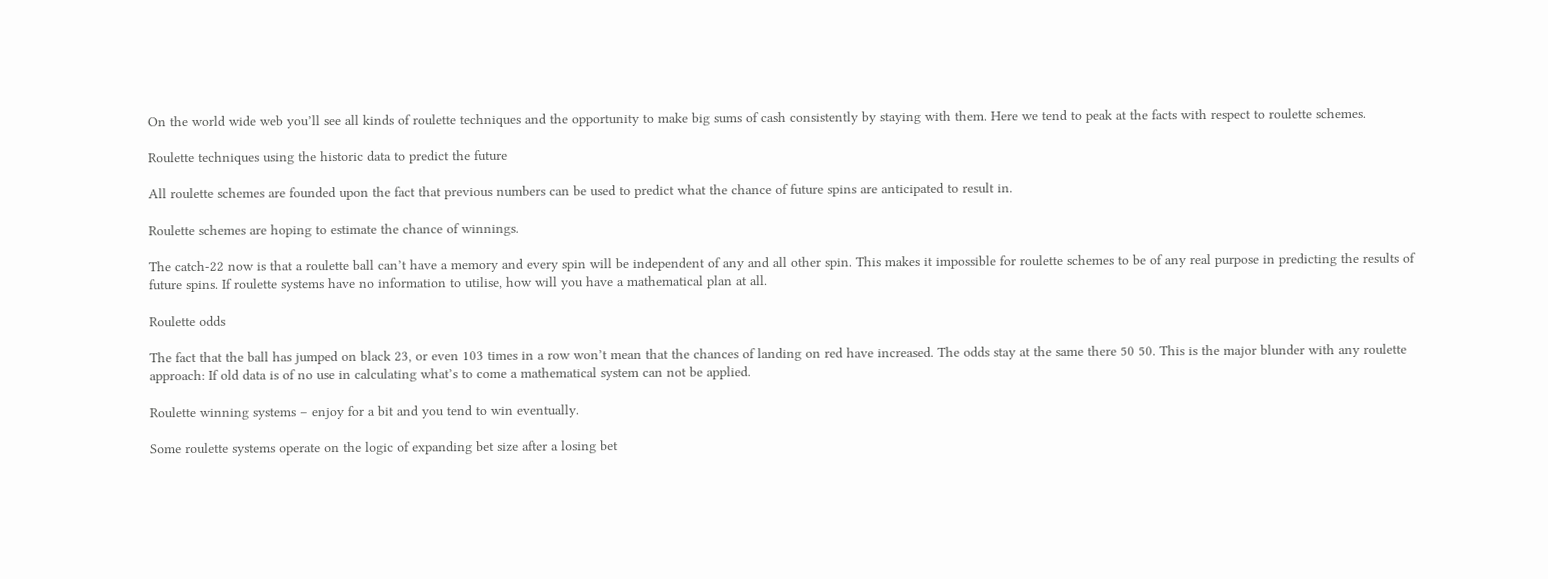On the world wide web you’ll see all kinds of roulette techniques and the opportunity to make big sums of cash consistently by staying with them. Here we tend to peak at the facts with respect to roulette schemes.

Roulette techniques using the historic data to predict the future

All roulette schemes are founded upon the fact that previous numbers can be used to predict what the chance of future spins are anticipated to result in.

Roulette schemes are hoping to estimate the chance of winnings.

The catch-22 now is that a roulette ball can’t have a memory and every spin will be independent of any and all other spin. This makes it impossible for roulette schemes to be of any real purpose in predicting the results of future spins. If roulette systems have no information to utilise, how will you have a mathematical plan at all.

Roulette odds

The fact that the ball has jumped on black 23, or even 103 times in a row won’t mean that the chances of landing on red have increased. The odds stay at the same there 50 50. This is the major blunder with any roulette approach: If old data is of no use in calculating what’s to come a mathematical system can not be applied.

Roulette winning systems – enjoy for a bit and you tend to win eventually.

Some roulette systems operate on the logic of expanding bet size after a losing bet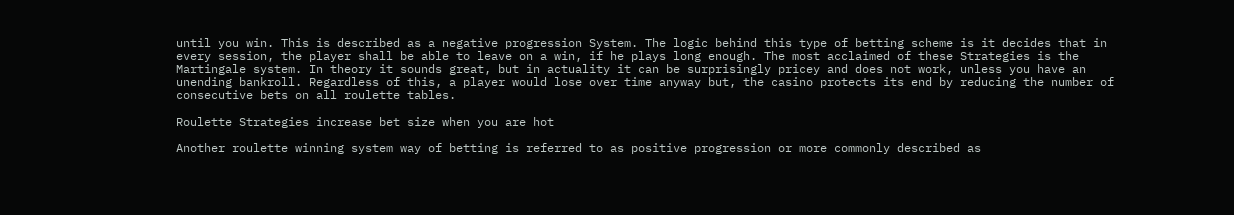until you win. This is described as a negative progression System. The logic behind this type of betting scheme is it decides that in every session, the player shall be able to leave on a win, if he plays long enough. The most acclaimed of these Strategies is the Martingale system. In theory it sounds great, but in actuality it can be surprisingly pricey and does not work, unless you have an unending bankroll. Regardless of this, a player would lose over time anyway but, the casino protects its end by reducing the number of consecutive bets on all roulette tables.

Roulette Strategies increase bet size when you are hot

Another roulette winning system way of betting is referred to as positive progression or more commonly described as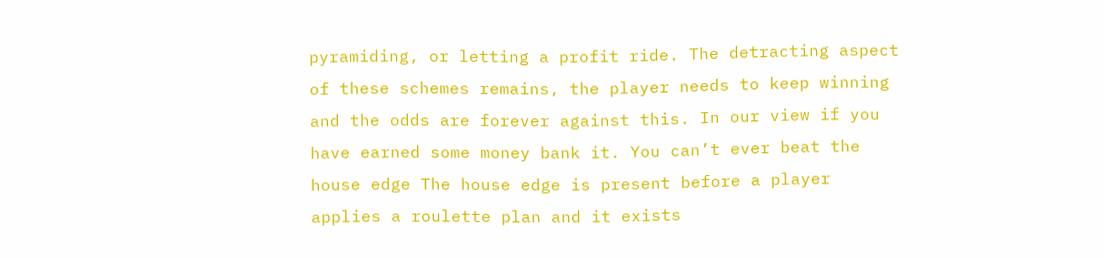pyramiding, or letting a profit ride. The detracting aspect of these schemes remains, the player needs to keep winning and the odds are forever against this. In our view if you have earned some money bank it. You can’t ever beat the house edge The house edge is present before a player applies a roulette plan and it exists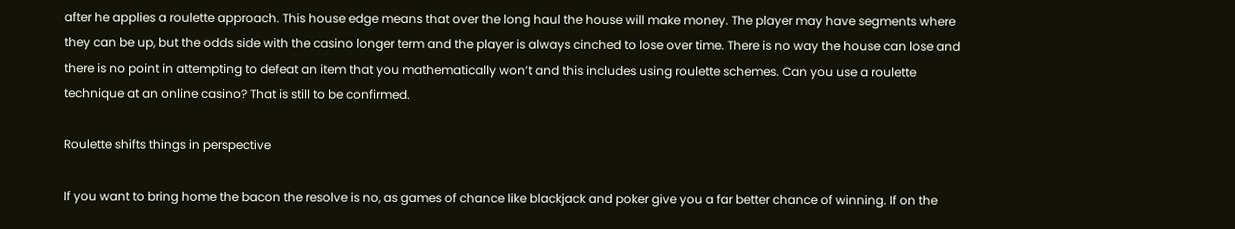after he applies a roulette approach. This house edge means that over the long haul the house will make money. The player may have segments where they can be up, but the odds side with the casino longer term and the player is always cinched to lose over time. There is no way the house can lose and there is no point in attempting to defeat an item that you mathematically won’t and this includes using roulette schemes. Can you use a roulette technique at an online casino? That is still to be confirmed.

Roulette shifts things in perspective

If you want to bring home the bacon the resolve is no, as games of chance like blackjack and poker give you a far better chance of winning. If on the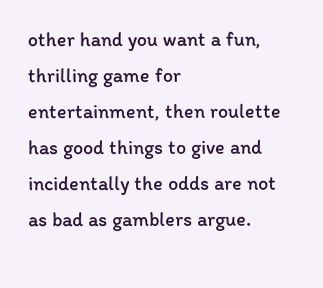other hand you want a fun, thrilling game for entertainment, then roulette has good things to give and incidentally the odds are not as bad as gamblers argue.